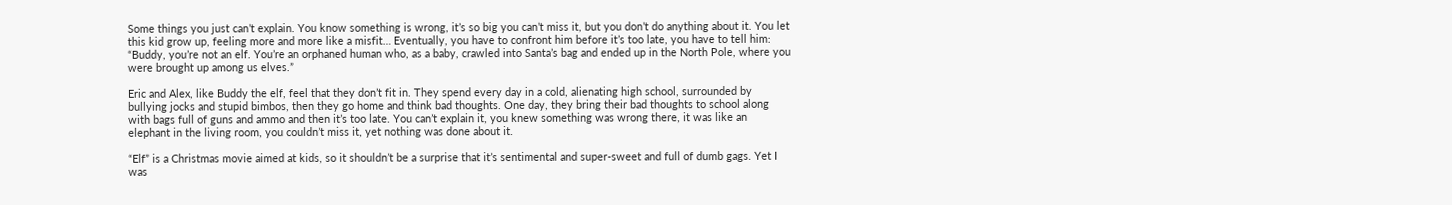Some things you just can’t explain. You know something is wrong, it’s so big you can’t miss it, but you don’t do anything about it. You let this kid grow up, feeling more and more like a misfit… Eventually, you have to confront him before it’s too late, you have to tell him: “Buddy, you’re not an elf. You’re an orphaned human who, as a baby, crawled into Santa’s bag and ended up in the North Pole, where you were brought up among us elves.”

Eric and Alex, like Buddy the elf, feel that they don’t fit in. They spend every day in a cold, alienating high school, surrounded by bullying jocks and stupid bimbos, then they go home and think bad thoughts. One day, they bring their bad thoughts to school along with bags full of guns and ammo and then it’s too late. You can’t explain it, you knew something was wrong there, it was like an elephant in the living room, you couldn’t miss it, yet nothing was done about it.

“Elf” is a Christmas movie aimed at kids, so it shouldn’t be a surprise that it’s sentimental and super-sweet and full of dumb gags. Yet I was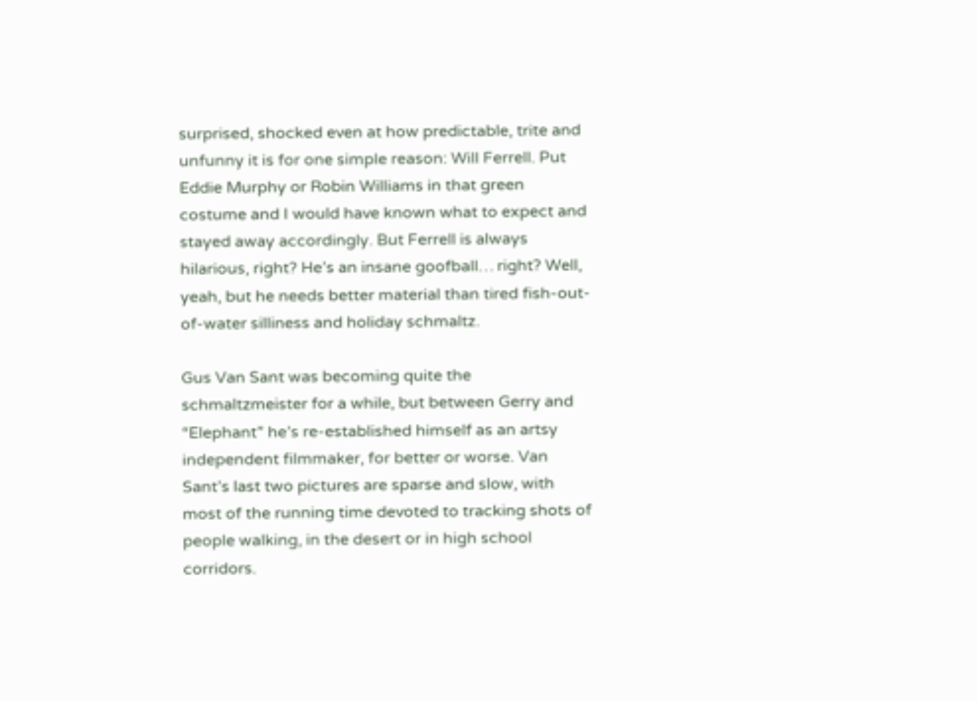surprised, shocked even at how predictable, trite and unfunny it is for one simple reason: Will Ferrell. Put Eddie Murphy or Robin Williams in that green costume and I would have known what to expect and stayed away accordingly. But Ferrell is always hilarious, right? He’s an insane goofball… right? Well, yeah, but he needs better material than tired fish-out-of-water silliness and holiday schmaltz.

Gus Van Sant was becoming quite the schmaltzmeister for a while, but between Gerry and “Elephant” he’s re-established himself as an artsy independent filmmaker, for better or worse. Van Sant’s last two pictures are sparse and slow, with most of the running time devoted to tracking shots of people walking, in the desert or in high school corridors.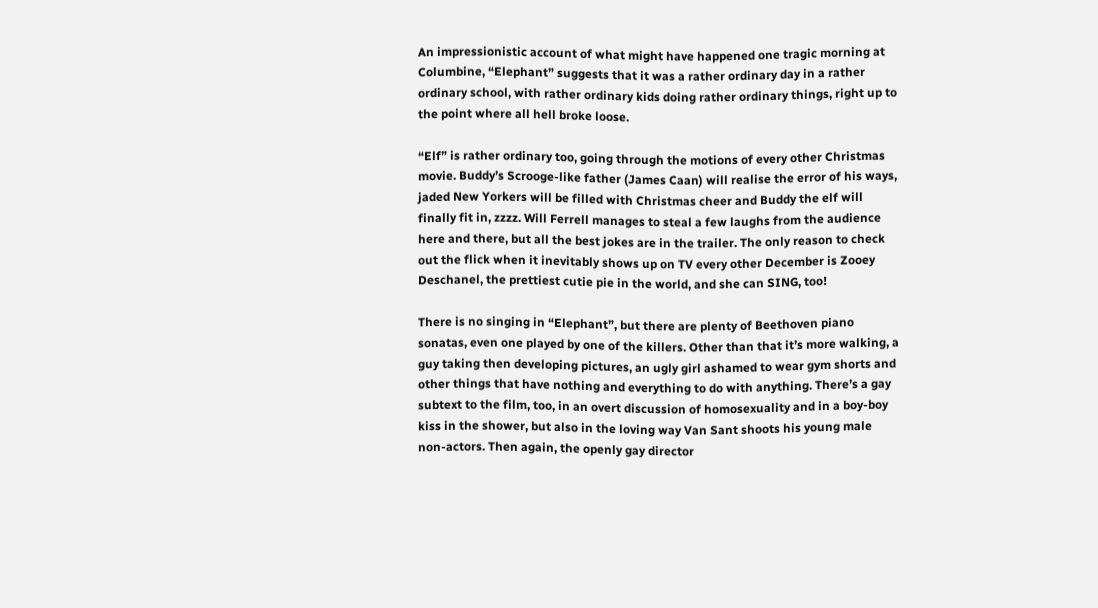An impressionistic account of what might have happened one tragic morning at Columbine, “Elephant” suggests that it was a rather ordinary day in a rather ordinary school, with rather ordinary kids doing rather ordinary things, right up to the point where all hell broke loose.

“Elf” is rather ordinary too, going through the motions of every other Christmas movie. Buddy’s Scrooge-like father (James Caan) will realise the error of his ways, jaded New Yorkers will be filled with Christmas cheer and Buddy the elf will finally fit in, zzzz. Will Ferrell manages to steal a few laughs from the audience here and there, but all the best jokes are in the trailer. The only reason to check out the flick when it inevitably shows up on TV every other December is Zooey Deschanel, the prettiest cutie pie in the world, and she can SING, too!

There is no singing in “Elephant”, but there are plenty of Beethoven piano sonatas, even one played by one of the killers. Other than that it’s more walking, a guy taking then developing pictures, an ugly girl ashamed to wear gym shorts and other things that have nothing and everything to do with anything. There’s a gay subtext to the film, too, in an overt discussion of homosexuality and in a boy-boy kiss in the shower, but also in the loving way Van Sant shoots his young male non-actors. Then again, the openly gay director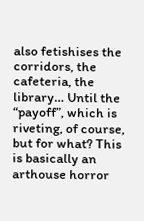also fetishises the corridors, the cafeteria, the library… Until the “payoff”, which is riveting, of course, but for what? This is basically an arthouse horror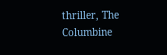thriller, The Columbine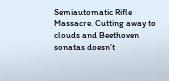Semiautomatic Rifle Massacre. Cutting away to clouds and Beethoven sonatas doesn’t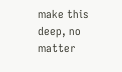make this deep, no matter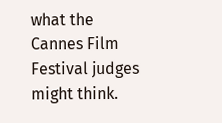what the Cannes Film Festival judges might think.